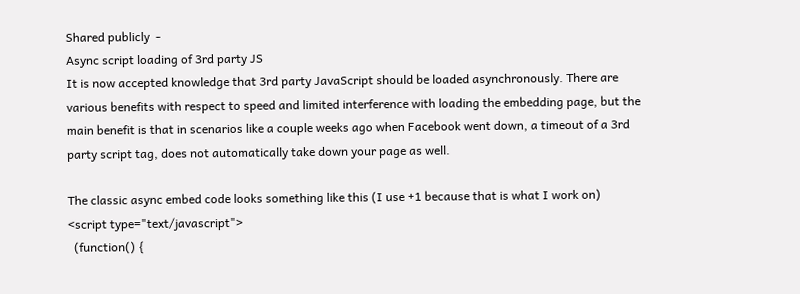Shared publicly  -
Async script loading of 3rd party JS
It is now accepted knowledge that 3rd party JavaScript should be loaded asynchronously. There are various benefits with respect to speed and limited interference with loading the embedding page, but the main benefit is that in scenarios like a couple weeks ago when Facebook went down, a timeout of a 3rd party script tag, does not automatically take down your page as well.

The classic async embed code looks something like this (I use +1 because that is what I work on)
<script type="text/javascript">
  (function() {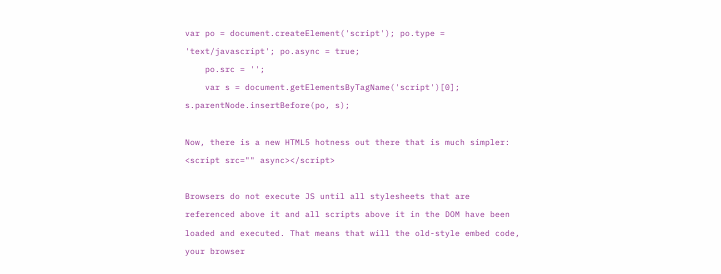var po = document.createElement('script'); po.type = 'text/javascript'; po.async = true;
    po.src = '';
    var s = document.getElementsByTagName('script')[0]; s.parentNode.insertBefore(po, s);

Now, there is a new HTML5 hotness out there that is much simpler:
<script src="" async></script>

Browsers do not execute JS until all stylesheets that are referenced above it and all scripts above it in the DOM have been loaded and executed. That means that will the old-style embed code, your browser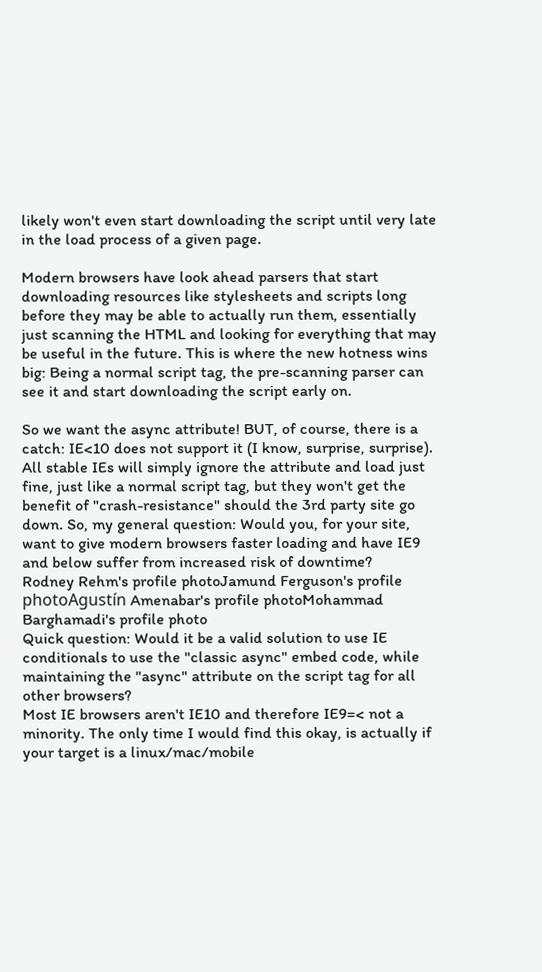likely won't even start downloading the script until very late in the load process of a given page.

Modern browsers have look ahead parsers that start downloading resources like stylesheets and scripts long before they may be able to actually run them, essentially just scanning the HTML and looking for everything that may be useful in the future. This is where the new hotness wins big: Being a normal script tag, the pre-scanning parser can see it and start downloading the script early on.

So we want the async attribute! BUT, of course, there is a catch: IE<10 does not support it (I know, surprise, surprise). All stable IEs will simply ignore the attribute and load just fine, just like a normal script tag, but they won't get the benefit of "crash-resistance" should the 3rd party site go down. So, my general question: Would you, for your site, want to give modern browsers faster loading and have IE9 and below suffer from increased risk of downtime?
Rodney Rehm's profile photoJamund Ferguson's profile photoAgustín Amenabar's profile photoMohammad Barghamadi's profile photo
Quick question: Would it be a valid solution to use IE conditionals to use the "classic async" embed code, while maintaining the "async" attribute on the script tag for all other browsers?
Most IE browsers aren't IE10 and therefore IE9=< not a minority. The only time I would find this okay, is actually if your target is a linux/mac/mobile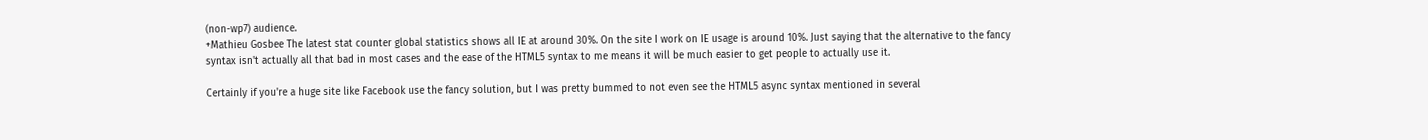(non-wp7) audience.
+Mathieu Gosbee The latest stat counter global statistics shows all IE at around 30%. On the site I work on IE usage is around 10%. Just saying that the alternative to the fancy syntax isn't actually all that bad in most cases and the ease of the HTML5 syntax to me means it will be much easier to get people to actually use it.

Certainly if you're a huge site like Facebook use the fancy solution, but I was pretty bummed to not even see the HTML5 async syntax mentioned in several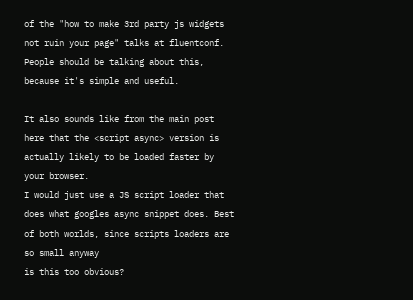of the "how to make 3rd party js widgets not ruin your page" talks at fluentconf. People should be talking about this, because it's simple and useful.

It also sounds like from the main post here that the <script async> version is actually likely to be loaded faster by your browser.
I would just use a JS script loader that does what googles async snippet does. Best of both worlds, since scripts loaders are so small anyway
is this too obvious?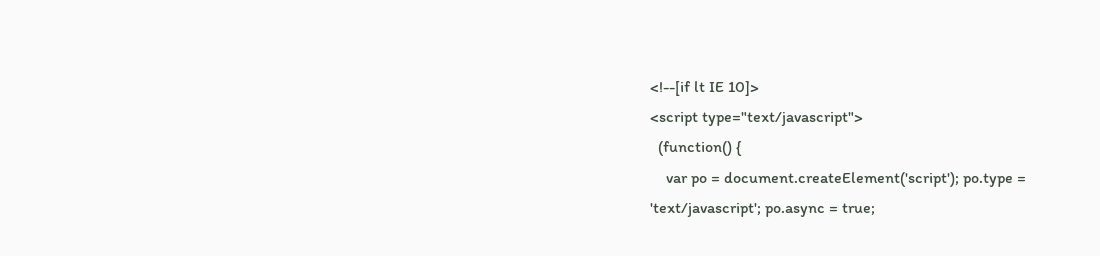<!--[if lt IE 10]>
<script type="text/javascript">
  (function() {
    var po = document.createElement('script'); po.type = 'text/javascript'; po.async = true;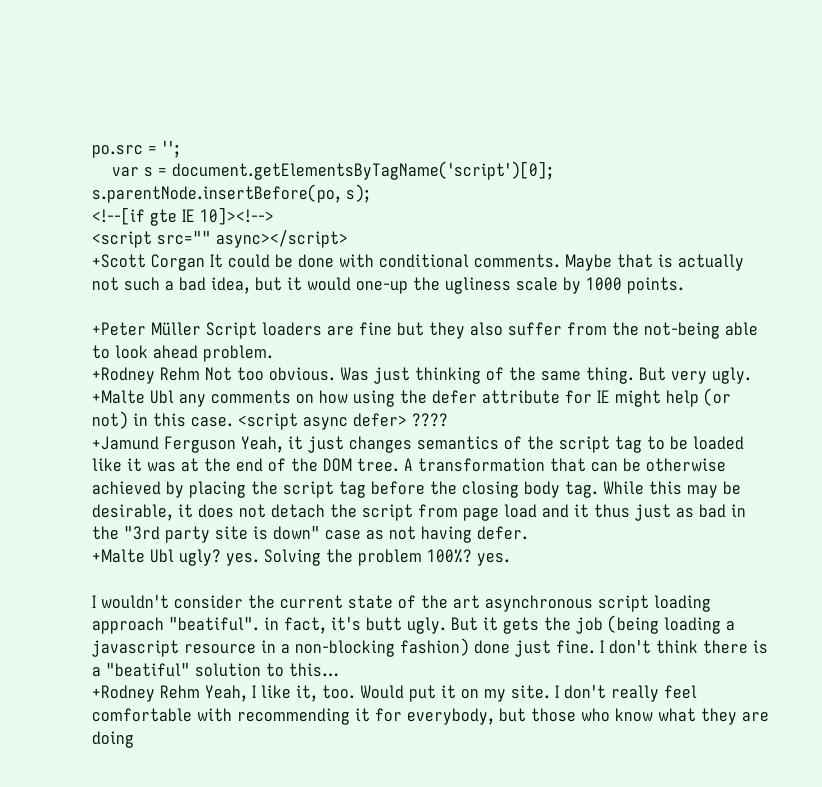po.src = '';
    var s = document.getElementsByTagName('script')[0]; s.parentNode.insertBefore(po, s);
<!--[if gte IE 10]><!-->
<script src="" async></script>
+Scott Corgan It could be done with conditional comments. Maybe that is actually not such a bad idea, but it would one-up the ugliness scale by 1000 points.

+Peter Müller Script loaders are fine but they also suffer from the not-being able to look ahead problem.
+Rodney Rehm Not too obvious. Was just thinking of the same thing. But very ugly.
+Malte Ubl any comments on how using the defer attribute for IE might help (or not) in this case. <script async defer> ????
+Jamund Ferguson Yeah, it just changes semantics of the script tag to be loaded like it was at the end of the DOM tree. A transformation that can be otherwise achieved by placing the script tag before the closing body tag. While this may be desirable, it does not detach the script from page load and it thus just as bad in the "3rd party site is down" case as not having defer.
+Malte Ubl ugly? yes. Solving the problem 100%? yes.

I wouldn't consider the current state of the art asynchronous script loading approach "beatiful". in fact, it's butt ugly. But it gets the job (being loading a javascript resource in a non-blocking fashion) done just fine. I don't think there is a "beatiful" solution to this…
+Rodney Rehm Yeah, I like it, too. Would put it on my site. I don't really feel comfortable with recommending it for everybody, but those who know what they are doing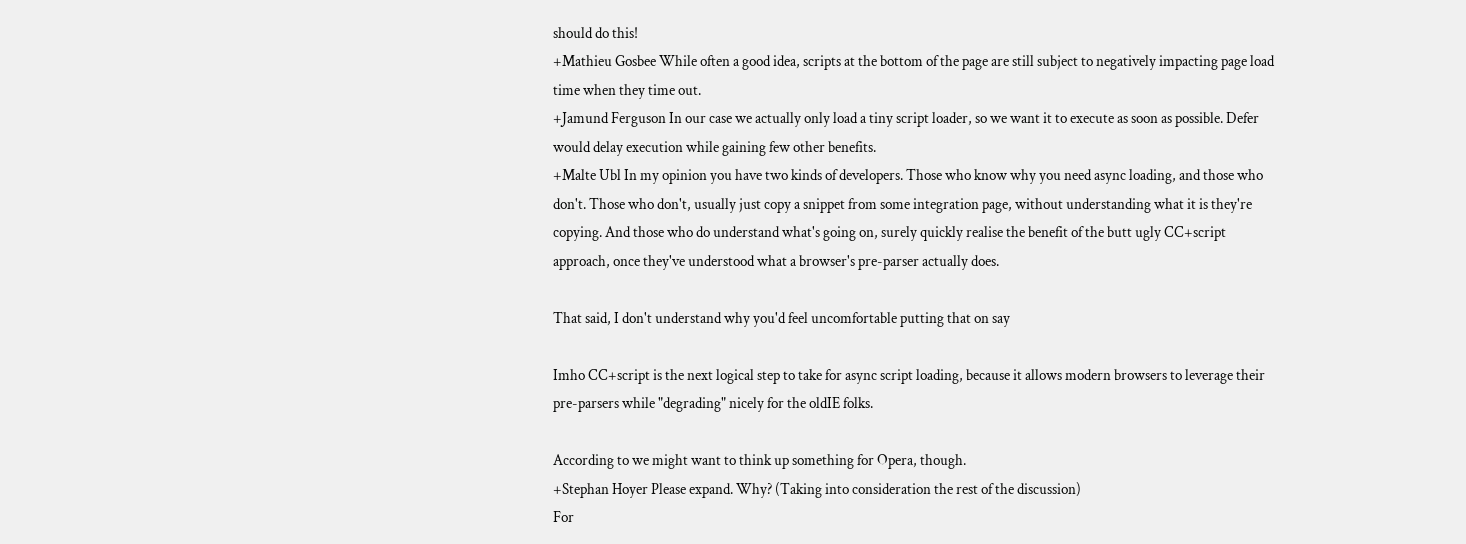should do this!
+Mathieu Gosbee While often a good idea, scripts at the bottom of the page are still subject to negatively impacting page load time when they time out.
+Jamund Ferguson In our case we actually only load a tiny script loader, so we want it to execute as soon as possible. Defer would delay execution while gaining few other benefits.
+Malte Ubl In my opinion you have two kinds of developers. Those who know why you need async loading, and those who don't. Those who don't, usually just copy a snippet from some integration page, without understanding what it is they're copying. And those who do understand what's going on, surely quickly realise the benefit of the butt ugly CC+script approach, once they've understood what a browser's pre-parser actually does.

That said, I don't understand why you'd feel uncomfortable putting that on say

Imho CC+script is the next logical step to take for async script loading, because it allows modern browsers to leverage their pre-parsers while "degrading" nicely for the oldIE folks.

According to we might want to think up something for Opera, though.
+Stephan Hoyer Please expand. Why? (Taking into consideration the rest of the discussion)
For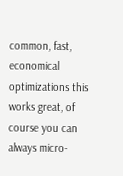common, fast, economical optimizations this works great, of course you can always micro-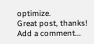optimize.
Great post, thanks!
Add a comment...